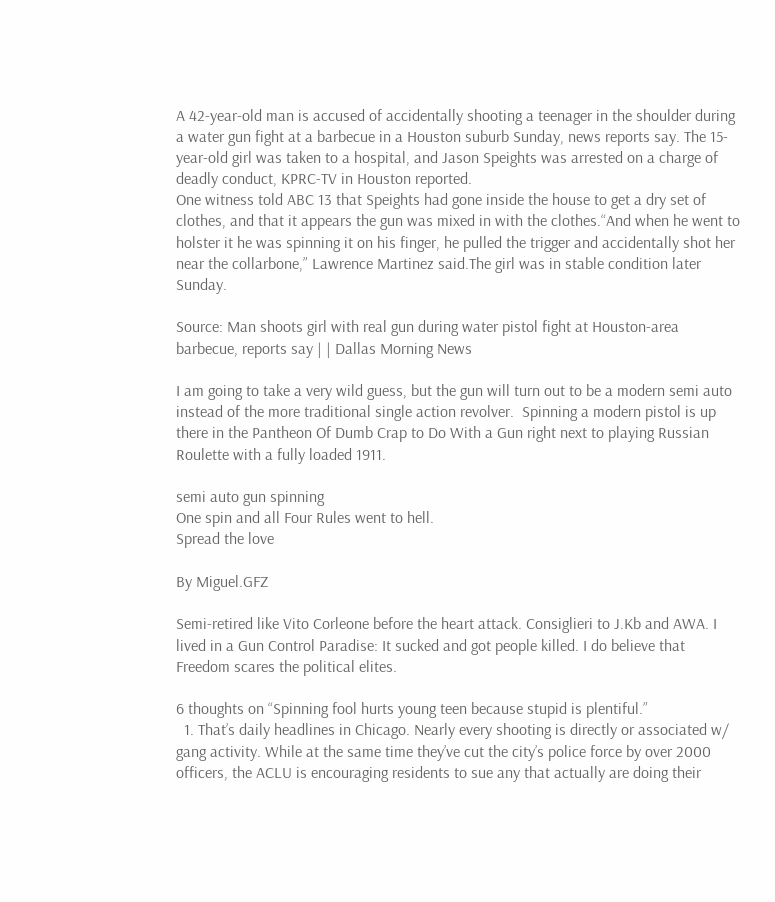A 42-year-old man is accused of accidentally shooting a teenager in the shoulder during a water gun fight at a barbecue in a Houston suburb Sunday, news reports say. The 15-year-old girl was taken to a hospital, and Jason Speights was arrested on a charge of deadly conduct, KPRC-TV in Houston reported.
One witness told ABC 13 that Speights had gone inside the house to get a dry set of clothes, and that it appears the gun was mixed in with the clothes.“And when he went to holster it he was spinning it on his finger, he pulled the trigger and accidentally shot her near the collarbone,” Lawrence Martinez said.The girl was in stable condition later Sunday.

Source: Man shoots girl with real gun during water pistol fight at Houston-area barbecue, reports say | | Dallas Morning News

I am going to take a very wild guess, but the gun will turn out to be a modern semi auto instead of the more traditional single action revolver.  Spinning a modern pistol is up there in the Pantheon Of Dumb Crap to Do With a Gun right next to playing Russian Roulette with a fully loaded 1911.

semi auto gun spinning
One spin and all Four Rules went to hell.
Spread the love

By Miguel.GFZ

Semi-retired like Vito Corleone before the heart attack. Consiglieri to J.Kb and AWA. I lived in a Gun Control Paradise: It sucked and got people killed. I do believe that Freedom scares the political elites.

6 thoughts on “Spinning fool hurts young teen because stupid is plentiful.”
  1. That’s daily headlines in Chicago. Nearly every shooting is directly or associated w/ gang activity. While at the same time they’ve cut the city’s police force by over 2000 officers, the ACLU is encouraging residents to sue any that actually are doing their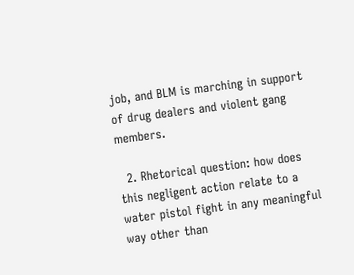job, and BLM is marching in support of drug dealers and violent gang members.

  2. Rhetorical question: how does this negligent action relate to a water pistol fight in any meaningful way other than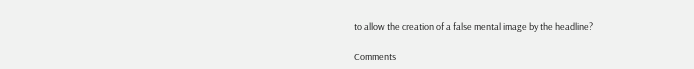to allow the creation of a false mental image by the headline?

Comments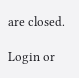are closed.

Login or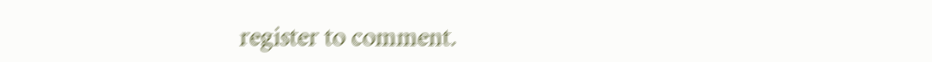register to comment.